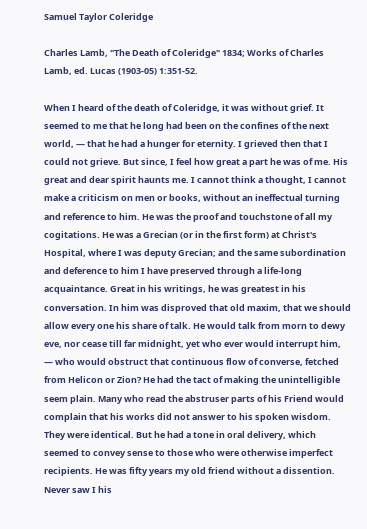Samuel Taylor Coleridge

Charles Lamb, "The Death of Coleridge" 1834; Works of Charles Lamb, ed. Lucas (1903-05) 1:351-52.

When I heard of the death of Coleridge, it was without grief. It seemed to me that he long had been on the confines of the next world, — that he had a hunger for eternity. I grieved then that I could not grieve. But since, I feel how great a part he was of me. His great and dear spirit haunts me. I cannot think a thought, I cannot make a criticism on men or books, without an ineffectual turning and reference to him. He was the proof and touchstone of all my cogitations. He was a Grecian (or in the first form) at Christ's Hospital, where I was deputy Grecian; and the same subordination and deference to him I have preserved through a life-long acquaintance. Great in his writings, he was greatest in his conversation. In him was disproved that old maxim, that we should allow every one his share of talk. He would talk from morn to dewy eve, nor cease till far midnight, yet who ever would interrupt him, — who would obstruct that continuous flow of converse, fetched from Helicon or Zion? He had the tact of making the unintelligible seem plain. Many who read the abstruser parts of his Friend would complain that his works did not answer to his spoken wisdom. They were identical. But he had a tone in oral delivery, which seemed to convey sense to those who were otherwise imperfect recipients. He was fifty years my old friend without a dissention. Never saw I his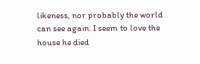likeness, nor probably the world can see again. I seem to love the house he died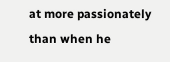at more passionately than when he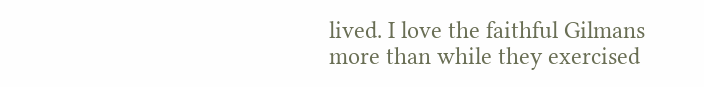lived. I love the faithful Gilmans more than while they exercised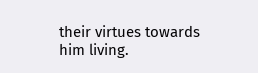their virtues towards him living.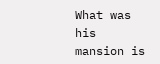What was his mansion is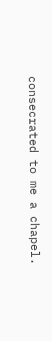consecrated to me a chapel.